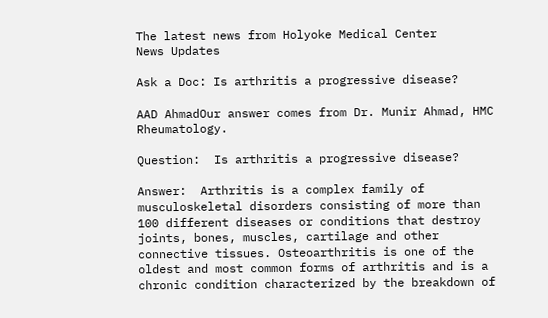The latest news from Holyoke Medical Center
News Updates

Ask a Doc: Is arthritis a progressive disease?

AAD AhmadOur answer comes from Dr. Munir Ahmad, HMC Rheumatology.

Question:  Is arthritis a progressive disease?

Answer:  Arthritis is a complex family of musculoskeletal disorders consisting of more than 100 different diseases or conditions that destroy joints, bones, muscles, cartilage and other connective tissues. Osteoarthritis is one of the oldest and most common forms of arthritis and is a chronic condition characterized by the breakdown of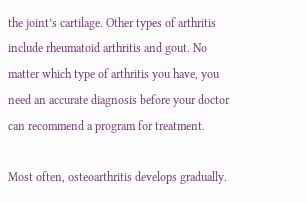the joint’s cartilage. Other types of arthritis include rheumatoid arthritis and gout. No matter which type of arthritis you have, you need an accurate diagnosis before your doctor can recommend a program for treatment.

Most often, osteoarthritis develops gradually.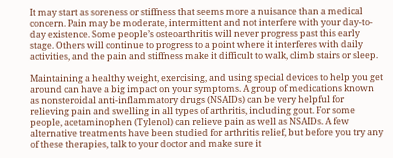It may start as soreness or stiffness that seems more a nuisance than a medical concern. Pain may be moderate, intermittent and not interfere with your day-to-day existence. Some people’s osteoarthritis will never progress past this early stage. Others will continue to progress to a point where it interferes with daily activities, and the pain and stiffness make it difficult to walk, climb stairs or sleep.

Maintaining a healthy weight, exercising, and using special devices to help you get around can have a big impact on your symptoms. A group of medications known as nonsteroidal anti-inflammatory drugs (NSAIDs) can be very helpful for relieving pain and swelling in all types of arthritis, including gout. For some people, acetaminophen (Tylenol) can relieve pain as well as NSAIDs. A few alternative treatments have been studied for arthritis relief, but before you try any of these therapies, talk to your doctor and make sure it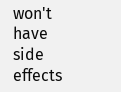won't have side effects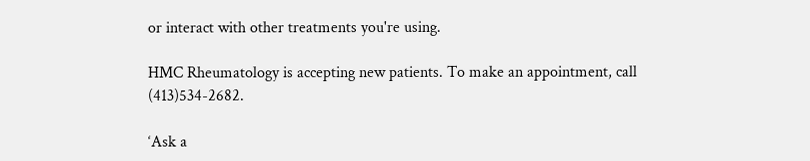or interact with other treatments you're using.

HMC Rheumatology is accepting new patients. To make an appointment, call (413)534-2682.

‘Ask a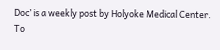Doc’ is a weekly post by Holyoke Medical Center. To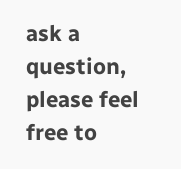ask a question, please feel free to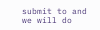submit to and we will do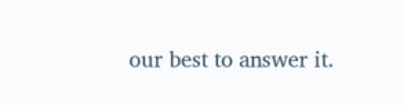our best to answer it.